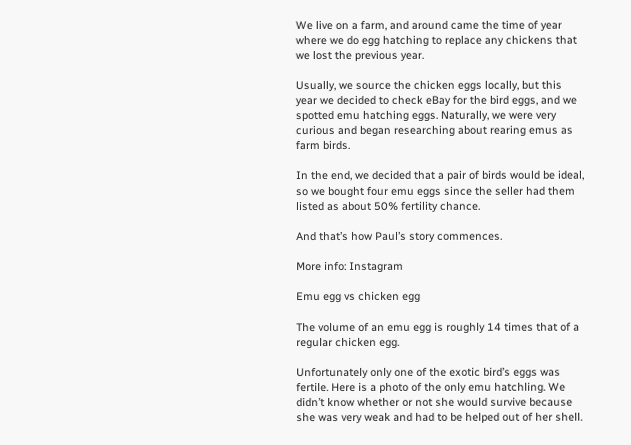We live on a farm, and around came the time of year where we do egg hatching to replace any chickens that we lost the previous year.

Usually, we source the chicken eggs locally, but this year we decided to check eBay for the bird eggs, and we spotted emu hatching eggs. Naturally, we were very curious and began researching about rearing emus as farm birds.

In the end, we decided that a pair of birds would be ideal, so we bought four emu eggs since the seller had them listed as about 50% fertility chance.

And that’s how Paul’s story commences.

More info: Instagram

Emu egg vs chicken egg

The volume of an emu egg is roughly 14 times that of a regular chicken egg.

Unfortunately only one of the exotic bird’s eggs was fertile. Here is a photo of the only emu hatchling. We didn’t know whether or not she would survive because she was very weak and had to be helped out of her shell.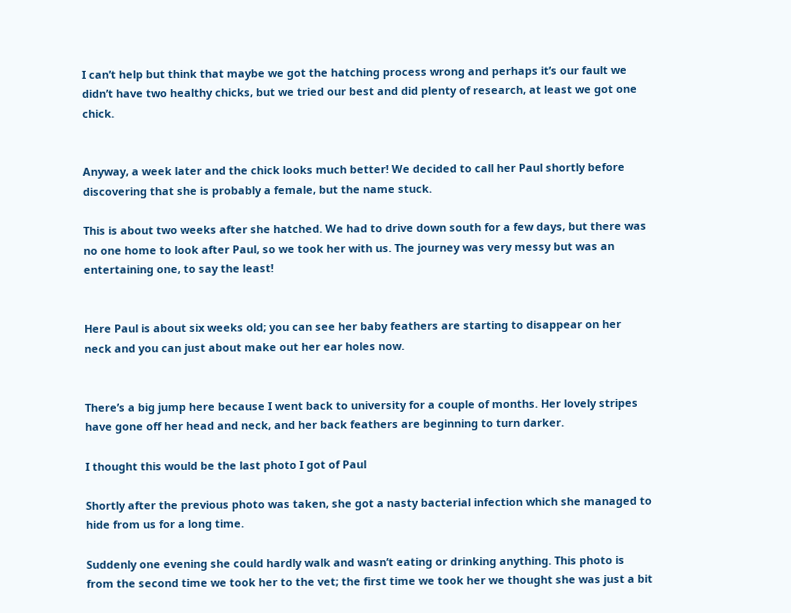I can’t help but think that maybe we got the hatching process wrong and perhaps it’s our fault we didn’t have two healthy chicks, but we tried our best and did plenty of research, at least we got one chick.


Anyway, a week later and the chick looks much better! We decided to call her Paul shortly before discovering that she is probably a female, but the name stuck.

This is about two weeks after she hatched. We had to drive down south for a few days, but there was no one home to look after Paul, so we took her with us. The journey was very messy but was an entertaining one, to say the least!


Here Paul is about six weeks old; you can see her baby feathers are starting to disappear on her neck and you can just about make out her ear holes now.


There’s a big jump here because I went back to university for a couple of months. Her lovely stripes have gone off her head and neck, and her back feathers are beginning to turn darker.

I thought this would be the last photo I got of Paul

Shortly after the previous photo was taken, she got a nasty bacterial infection which she managed to hide from us for a long time.

Suddenly one evening she could hardly walk and wasn’t eating or drinking anything. This photo is from the second time we took her to the vet; the first time we took her we thought she was just a bit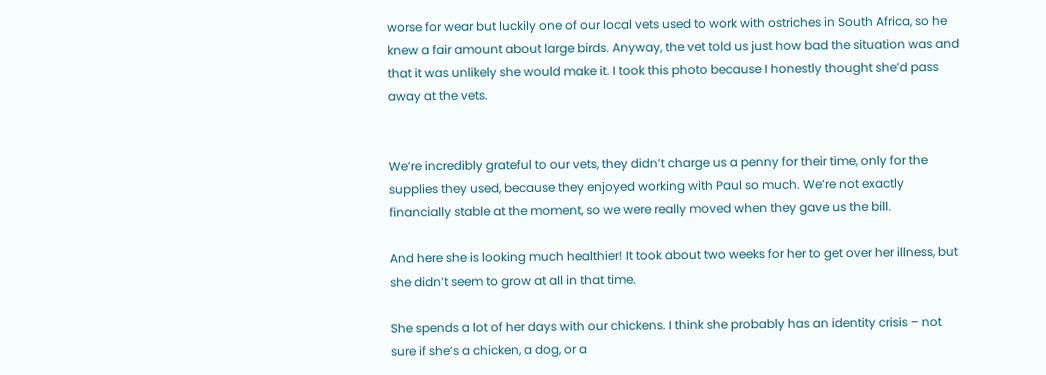worse for wear but luckily one of our local vets used to work with ostriches in South Africa, so he knew a fair amount about large birds. Anyway, the vet told us just how bad the situation was and that it was unlikely she would make it. I took this photo because I honestly thought she’d pass away at the vets.


We’re incredibly grateful to our vets, they didn’t charge us a penny for their time, only for the supplies they used, because they enjoyed working with Paul so much. We’re not exactly financially stable at the moment, so we were really moved when they gave us the bill.

And here she is looking much healthier! It took about two weeks for her to get over her illness, but she didn’t seem to grow at all in that time.

She spends a lot of her days with our chickens. I think she probably has an identity crisis – not sure if she’s a chicken, a dog, or a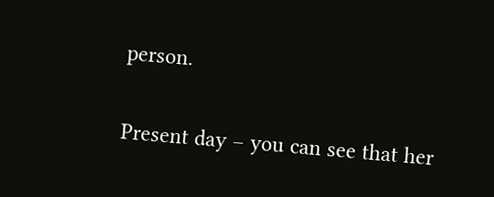person.


Present day – you can see that her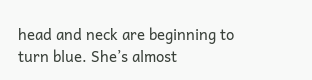head and neck are beginning to turn blue. She’s almost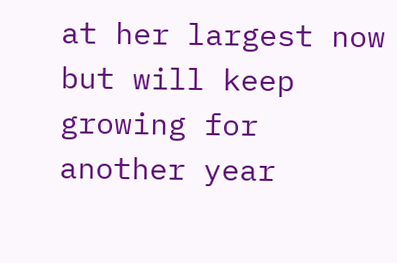at her largest now but will keep growing for another year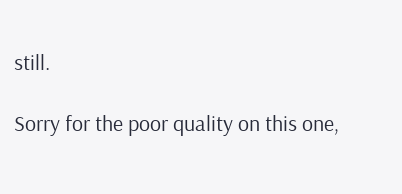still.

Sorry for the poor quality on this one,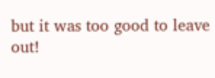but it was too good to leave out!